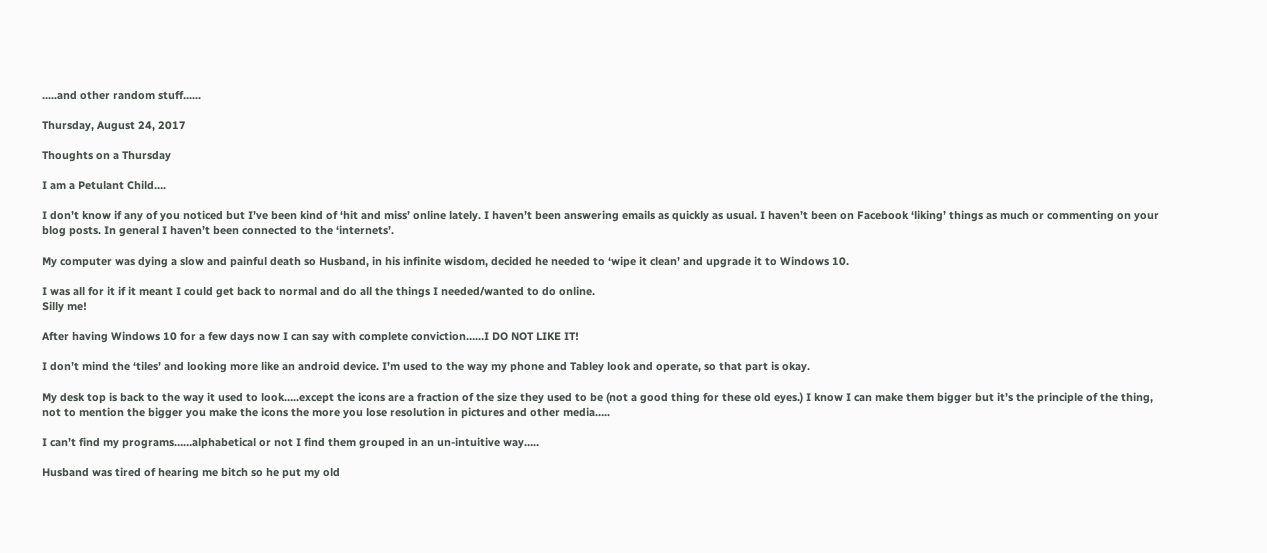.....and other random stuff......

Thursday, August 24, 2017

Thoughts on a Thursday

I am a Petulant Child….

I don’t know if any of you noticed but I’ve been kind of ‘hit and miss’ online lately. I haven’t been answering emails as quickly as usual. I haven’t been on Facebook ‘liking’ things as much or commenting on your blog posts. In general I haven’t been connected to the ‘internets’.

My computer was dying a slow and painful death so Husband, in his infinite wisdom, decided he needed to ‘wipe it clean’ and upgrade it to Windows 10.

I was all for it if it meant I could get back to normal and do all the things I needed/wanted to do online.
Silly me!

After having Windows 10 for a few days now I can say with complete conviction……I DO NOT LIKE IT!

I don’t mind the ‘tiles’ and looking more like an android device. I’m used to the way my phone and Tabley look and operate, so that part is okay.

My desk top is back to the way it used to look…..except the icons are a fraction of the size they used to be (not a good thing for these old eyes.) I know I can make them bigger but it’s the principle of the thing, not to mention the bigger you make the icons the more you lose resolution in pictures and other media…..

I can’t find my programs……alphabetical or not I find them grouped in an un-intuitive way…..

Husband was tired of hearing me bitch so he put my old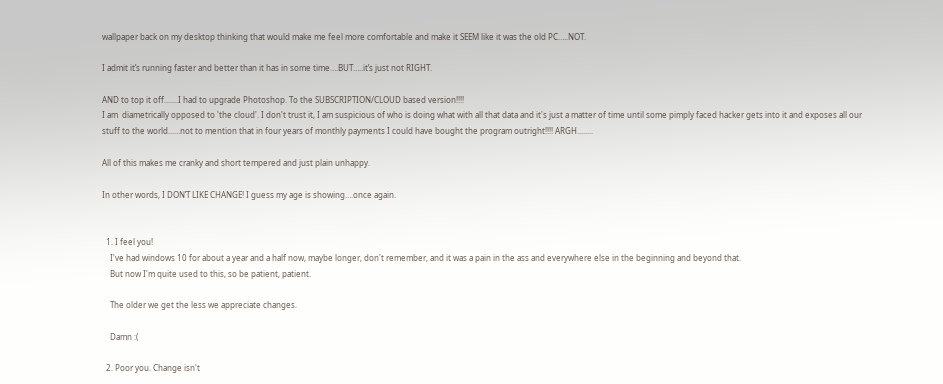wallpaper back on my desktop thinking that would make me feel more comfortable and make it SEEM like it was the old PC…..NOT.

I admit it’s running faster and better than it has in some time….BUT…..it’s just not RIGHT.

AND to top it off.......I had to upgrade Photoshop. To the SUBSCRIPTION/CLOUD based version!!!!
I am  diametrically opposed to 'the cloud'. I don't trust it, I am suspicious of who is doing what with all that data and it's just a matter of time until some pimply faced hacker gets into it and exposes all our stuff to the world......not to mention that in four years of monthly payments I could have bought the program outright!!!! ARGH........

All of this makes me cranky and short tempered and just plain unhappy.

In other words, I DON’T LIKE CHANGE! I guess my age is showing….once again.


  1. I feel you!
    I've had windows 10 for about a year and a half now, maybe longer, don't remember, and it was a pain in the ass and everywhere else in the beginning and beyond that.
    But now I'm quite used to this, so be patient, patient.

    The older we get the less we appreciate changes.

    Damn :(

  2. Poor you. Change isn't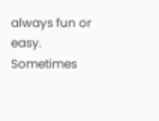always fun or easy. Sometimes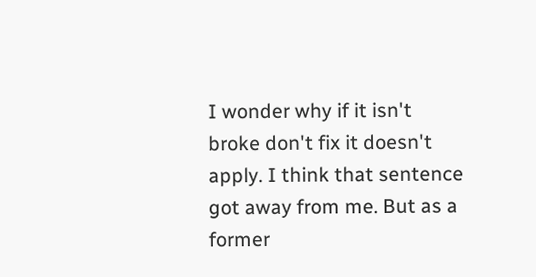I wonder why if it isn't broke don't fix it doesn't apply. I think that sentence got away from me. But as a former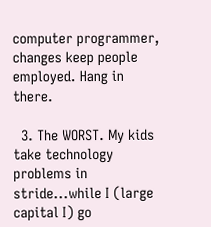computer programmer, changes keep people employed. Hang in there.

  3. The WORST. My kids take technology problems in stride...while I (large capital I) go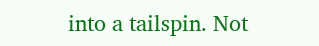into a tailspin. Not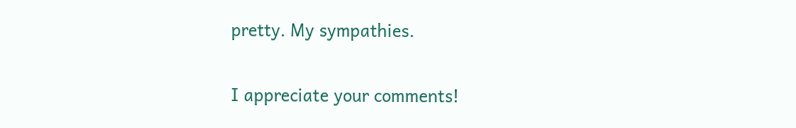pretty. My sympathies.


I appreciate your comments!